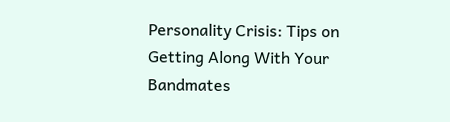Personality Crisis: Tips on Getting Along With Your Bandmates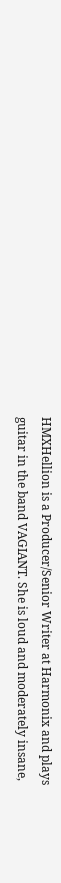HMXHellion is a Producer/Senior Writer at Harmonix and plays guitar in the band VAGIANT. She is loud and moderately insane,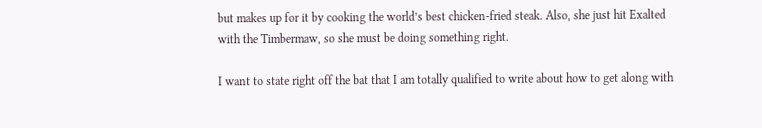but makes up for it by cooking the world’s best chicken-fried steak. Also, she just hit Exalted with the Timbermaw, so she must be doing something right.

I want to state right off the bat that I am totally qualified to write about how to get along with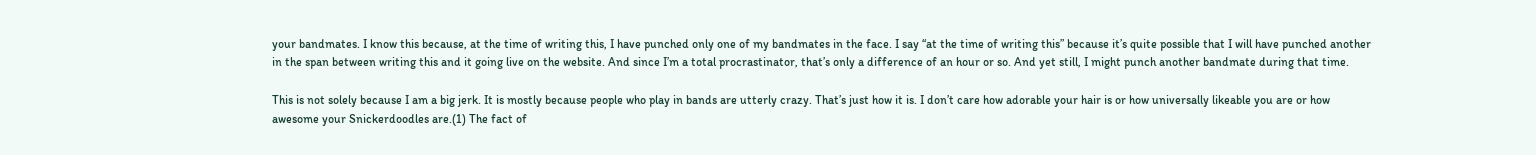your bandmates. I know this because, at the time of writing this, I have punched only one of my bandmates in the face. I say “at the time of writing this” because it’s quite possible that I will have punched another in the span between writing this and it going live on the website. And since I’m a total procrastinator, that’s only a difference of an hour or so. And yet still, I might punch another bandmate during that time.

This is not solely because I am a big jerk. It is mostly because people who play in bands are utterly crazy. That’s just how it is. I don’t care how adorable your hair is or how universally likeable you are or how awesome your Snickerdoodles are.(1) The fact of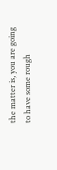the matter is, you are going to have some rough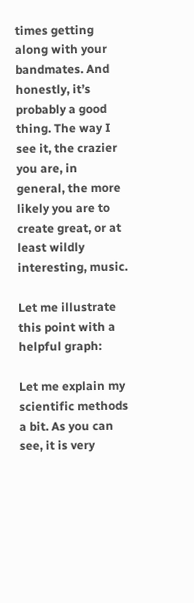times getting along with your bandmates. And honestly, it’s probably a good thing. The way I see it, the crazier you are, in general, the more likely you are to create great, or at least wildly interesting, music.

Let me illustrate this point with a helpful graph:

Let me explain my scientific methods a bit. As you can see, it is very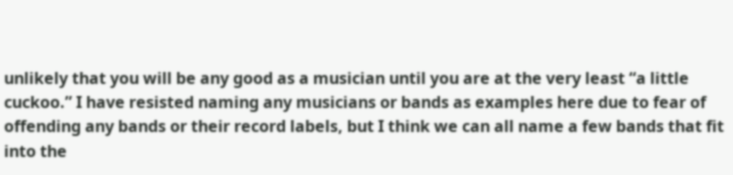unlikely that you will be any good as a musician until you are at the very least “a little cuckoo.” I have resisted naming any musicians or bands as examples here due to fear of offending any bands or their record labels, but I think we can all name a few bands that fit into the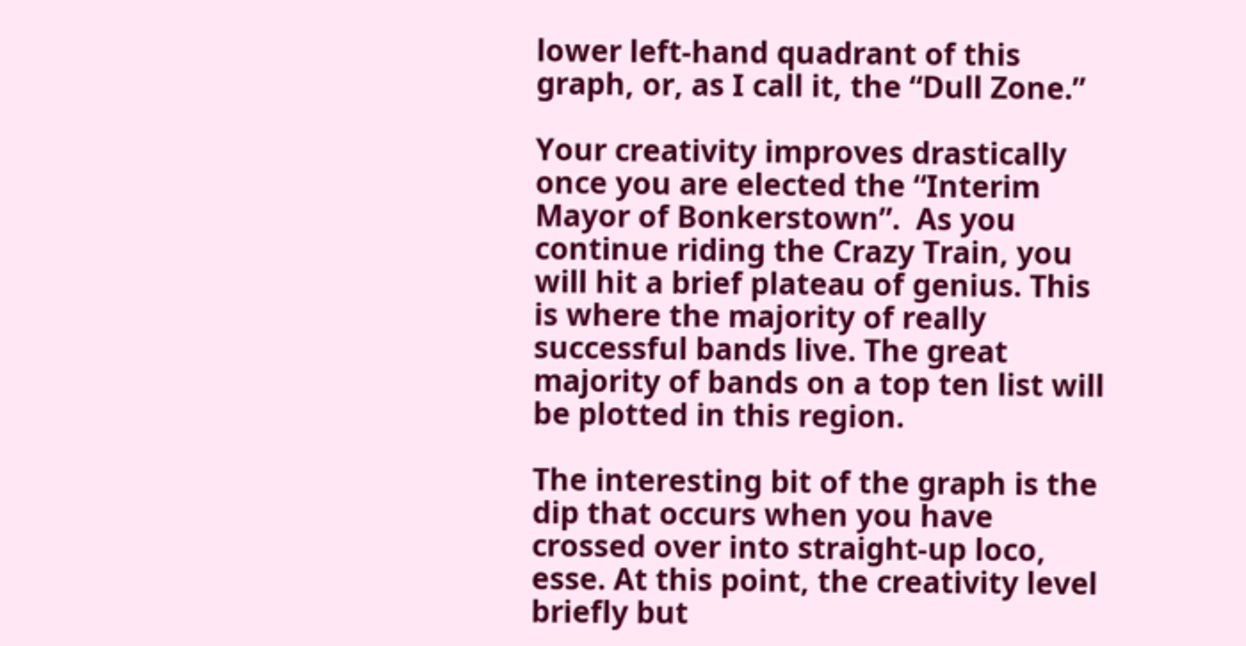lower left-hand quadrant of this graph, or, as I call it, the “Dull Zone.”

Your creativity improves drastically once you are elected the “Interim Mayor of Bonkerstown”.  As you continue riding the Crazy Train, you will hit a brief plateau of genius. This is where the majority of really successful bands live. The great majority of bands on a top ten list will be plotted in this region.

The interesting bit of the graph is the dip that occurs when you have crossed over into straight-up loco, esse. At this point, the creativity level briefly but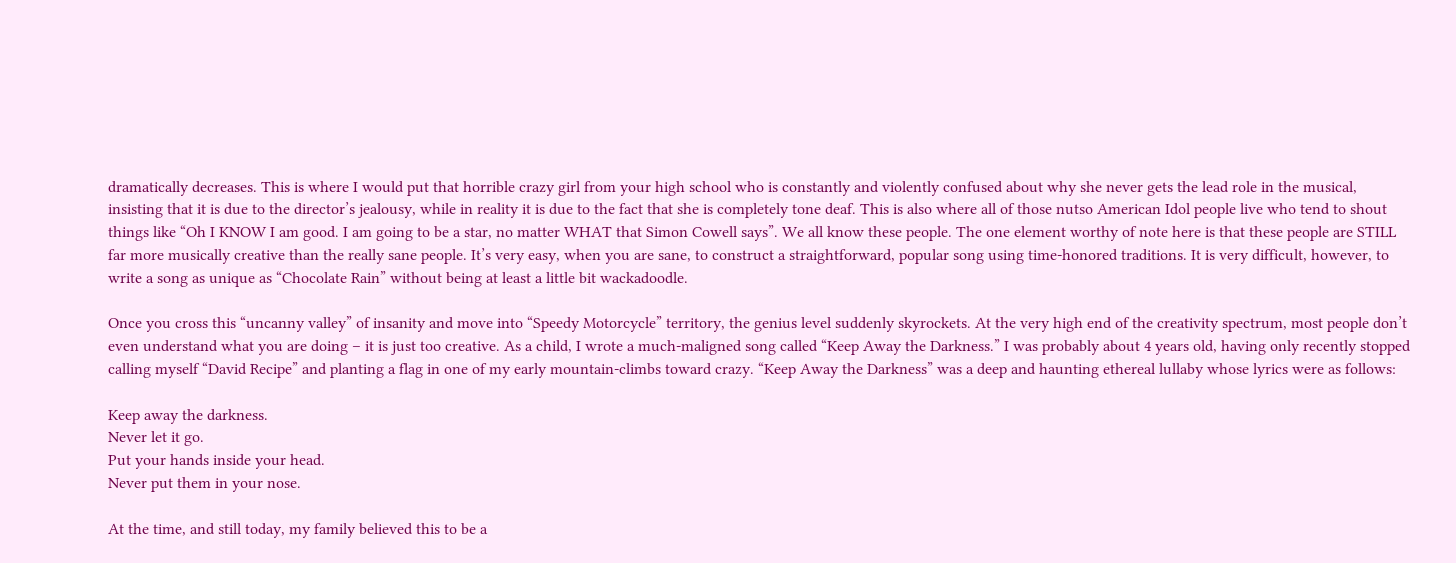dramatically decreases. This is where I would put that horrible crazy girl from your high school who is constantly and violently confused about why she never gets the lead role in the musical, insisting that it is due to the director’s jealousy, while in reality it is due to the fact that she is completely tone deaf. This is also where all of those nutso American Idol people live who tend to shout things like “Oh I KNOW I am good. I am going to be a star, no matter WHAT that Simon Cowell says”. We all know these people. The one element worthy of note here is that these people are STILL far more musically creative than the really sane people. It’s very easy, when you are sane, to construct a straightforward, popular song using time-honored traditions. It is very difficult, however, to write a song as unique as “Chocolate Rain” without being at least a little bit wackadoodle.

Once you cross this “uncanny valley” of insanity and move into “Speedy Motorcycle” territory, the genius level suddenly skyrockets. At the very high end of the creativity spectrum, most people don’t even understand what you are doing – it is just too creative. As a child, I wrote a much-maligned song called “Keep Away the Darkness.” I was probably about 4 years old, having only recently stopped calling myself “David Recipe” and planting a flag in one of my early mountain-climbs toward crazy. “Keep Away the Darkness” was a deep and haunting ethereal lullaby whose lyrics were as follows:

Keep away the darkness.
Never let it go.
Put your hands inside your head.
Never put them in your nose.

At the time, and still today, my family believed this to be a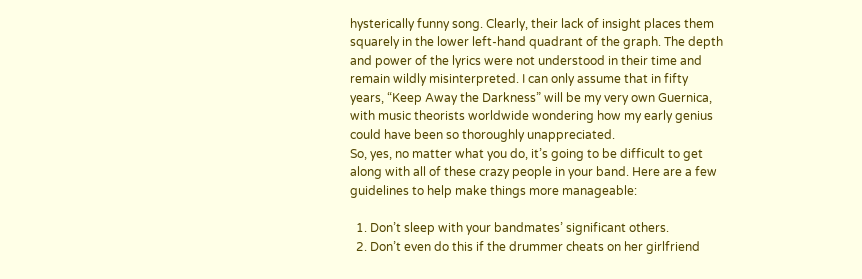hysterically funny song. Clearly, their lack of insight places them squarely in the lower left-hand quadrant of the graph. The depth and power of the lyrics were not understood in their time and remain wildly misinterpreted. I can only assume that in fifty years, “Keep Away the Darkness” will be my very own Guernica, with music theorists worldwide wondering how my early genius could have been so thoroughly unappreciated.
So, yes, no matter what you do, it’s going to be difficult to get along with all of these crazy people in your band. Here are a few guidelines to help make things more manageable:

  1. Don’t sleep with your bandmates’ significant others.
  2. Don’t even do this if the drummer cheats on her girlfriend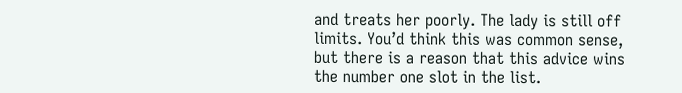and treats her poorly. The lady is still off limits. You’d think this was common sense, but there is a reason that this advice wins the number one slot in the list.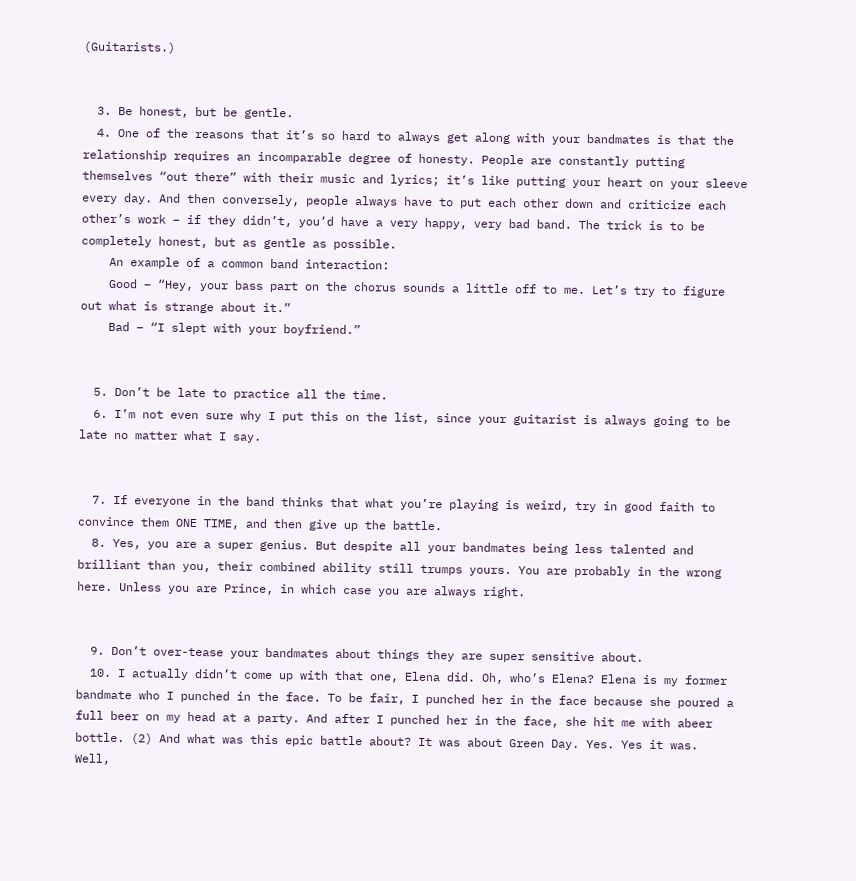(Guitarists.)


  3. Be honest, but be gentle.
  4. One of the reasons that it’s so hard to always get along with your bandmates is that the relationship requires an incomparable degree of honesty. People are constantly putting themselves “out there” with their music and lyrics; it’s like putting your heart on your sleeve every day. And then conversely, people always have to put each other down and criticize each other’s work – if they didn’t, you’d have a very happy, very bad band. The trick is to be completely honest, but as gentle as possible.
    An example of a common band interaction:
    Good – “Hey, your bass part on the chorus sounds a little off to me. Let’s try to figure out what is strange about it.”
    Bad – “I slept with your boyfriend.”


  5. Don’t be late to practice all the time.
  6. I’m not even sure why I put this on the list, since your guitarist is always going to be late no matter what I say.


  7. If everyone in the band thinks that what you’re playing is weird, try in good faith to convince them ONE TIME, and then give up the battle.
  8. Yes, you are a super genius. But despite all your bandmates being less talented and brilliant than you, their combined ability still trumps yours. You are probably in the wrong here. Unless you are Prince, in which case you are always right.


  9. Don’t over-tease your bandmates about things they are super sensitive about.
  10. I actually didn’t come up with that one, Elena did. Oh, who’s Elena? Elena is my former bandmate who I punched in the face. To be fair, I punched her in the face because she poured a full beer on my head at a party. And after I punched her in the face, she hit me with abeer bottle. (2) And what was this epic battle about? It was about Green Day. Yes. Yes it was.  Well,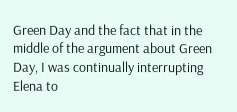Green Day and the fact that in the middle of the argument about Green Day, I was continually interrupting Elena to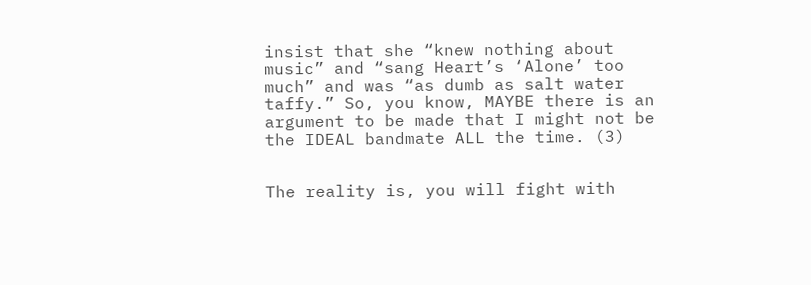insist that she “knew nothing about music” and “sang Heart’s ‘Alone’ too much” and was “as dumb as salt water taffy.” So, you know, MAYBE there is an argument to be made that I might not be the IDEAL bandmate ALL the time. (3)


The reality is, you will fight with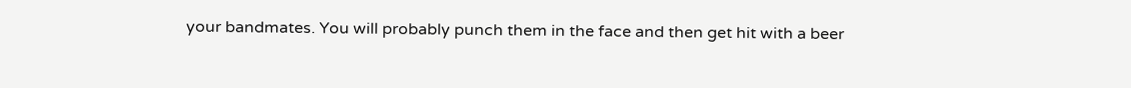your bandmates. You will probably punch them in the face and then get hit with a beer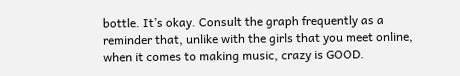bottle. It’s okay. Consult the graph frequently as a reminder that, unlike with the girls that you meet online, when it comes to making music, crazy is GOOD.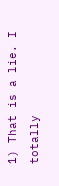1) That is a lie. I totally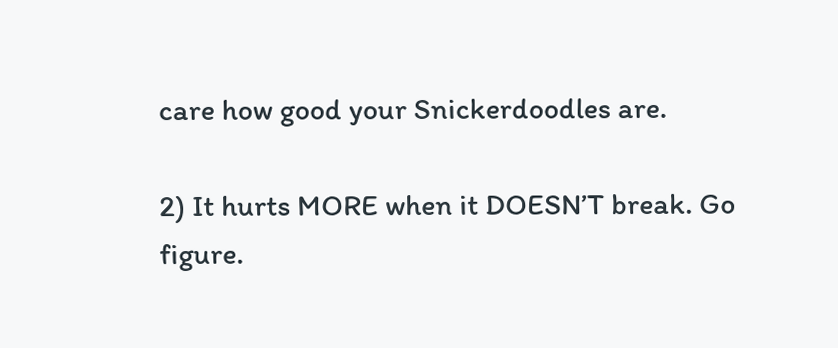care how good your Snickerdoodles are.

2) It hurts MORE when it DOESN’T break. Go figure.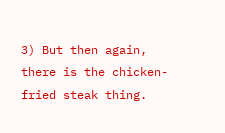3) But then again, there is the chicken-fried steak thing.